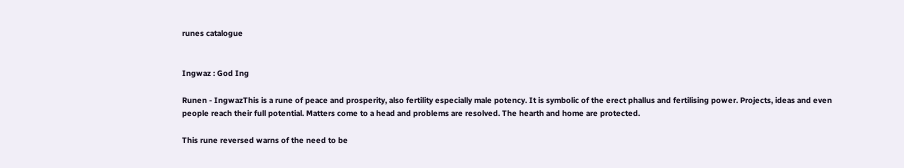runes catalogue


Ingwaz : God Ing

Runen - IngwazThis is a rune of peace and prosperity, also fertility especially male potency. It is symbolic of the erect phallus and fertilising power. Projects, ideas and even people reach their full potential. Matters come to a head and problems are resolved. The hearth and home are protected.

This rune reversed warns of the need to be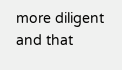more diligent and that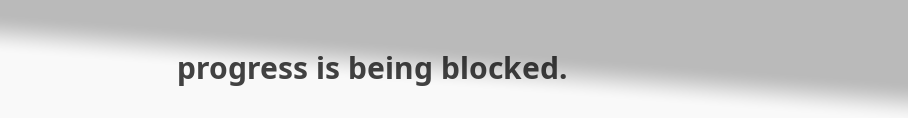progress is being blocked.